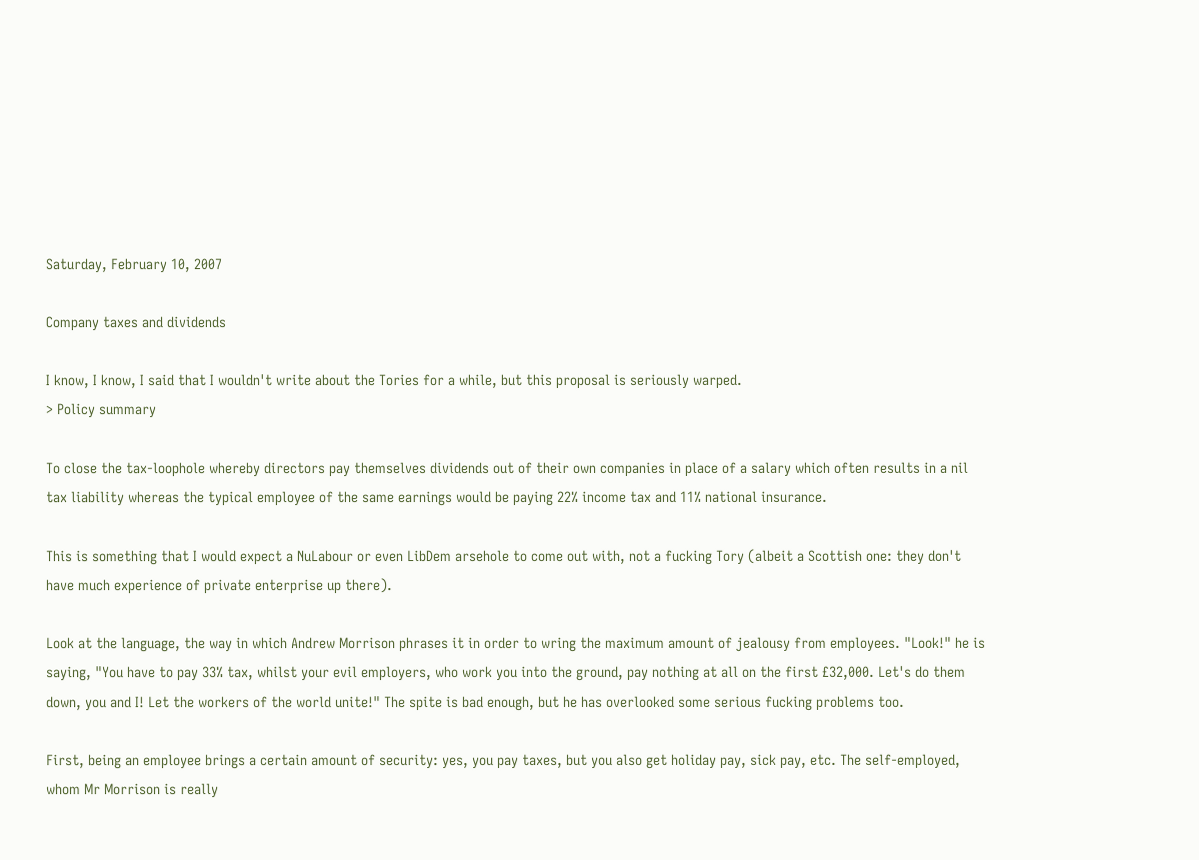Saturday, February 10, 2007

Company taxes and dividends

I know, I know, I said that I wouldn't write about the Tories for a while, but this proposal is seriously warped.
> Policy summary

To close the tax-loophole whereby directors pay themselves dividends out of their own companies in place of a salary which often results in a nil tax liability whereas the typical employee of the same earnings would be paying 22% income tax and 11% national insurance.

This is something that I would expect a NuLabour or even LibDem arsehole to come out with, not a fucking Tory (albeit a Scottish one: they don't have much experience of private enterprise up there).

Look at the language, the way in which Andrew Morrison phrases it in order to wring the maximum amount of jealousy from employees. "Look!" he is saying, "You have to pay 33% tax, whilst your evil employers, who work you into the ground, pay nothing at all on the first £32,000. Let's do them down, you and I! Let the workers of the world unite!" The spite is bad enough, but he has overlooked some serious fucking problems too.

First, being an employee brings a certain amount of security: yes, you pay taxes, but you also get holiday pay, sick pay, etc. The self-employed, whom Mr Morrison is really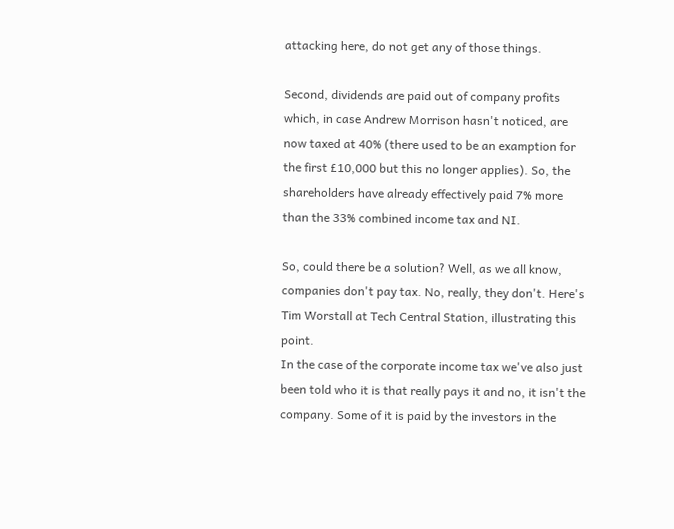attacking here, do not get any of those things.

Second, dividends are paid out of company profits which, in case Andrew Morrison hasn't noticed, are now taxed at 40% (there used to be an examption for the first £10,000 but this no longer applies). So, the shareholders have already effectively paid 7% more than the 33% combined income tax and NI.

So, could there be a solution? Well, as we all know, companies don't pay tax. No, really, they don't. Here's Tim Worstall at Tech Central Station, illustrating this point.
In the case of the corporate income tax we've also just been told who it is that really pays it and no, it isn't the company. Some of it is paid by the investors in the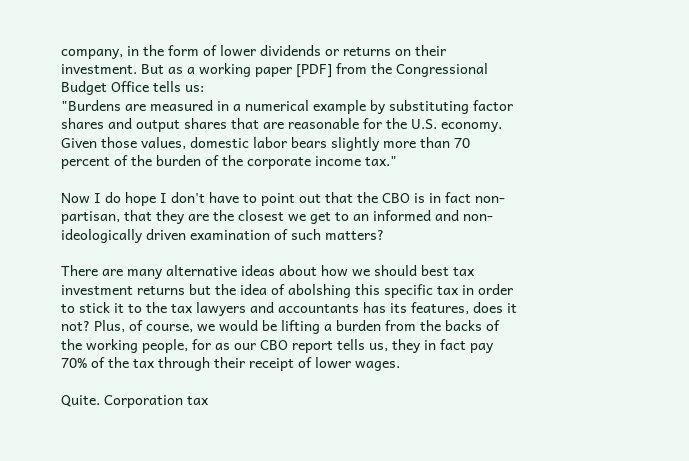company, in the form of lower dividends or returns on their investment. But as a working paper [PDF] from the Congressional Budget Office tells us:
"Burdens are measured in a numerical example by substituting factor shares and output shares that are reasonable for the U.S. economy. Given those values, domestic labor bears slightly more than 70 percent of the burden of the corporate income tax."

Now I do hope I don't have to point out that the CBO is in fact non-partisan, that they are the closest we get to an informed and non-ideologically driven examination of such matters?

There are many alternative ideas about how we should best tax investment returns but the idea of abolshing this specific tax in order to stick it to the tax lawyers and accountants has its features, does it not? Plus, of course, we would be lifting a burden from the backs of the working people, for as our CBO report tells us, they in fact pay 70% of the tax through their receipt of lower wages.

Quite. Corporation tax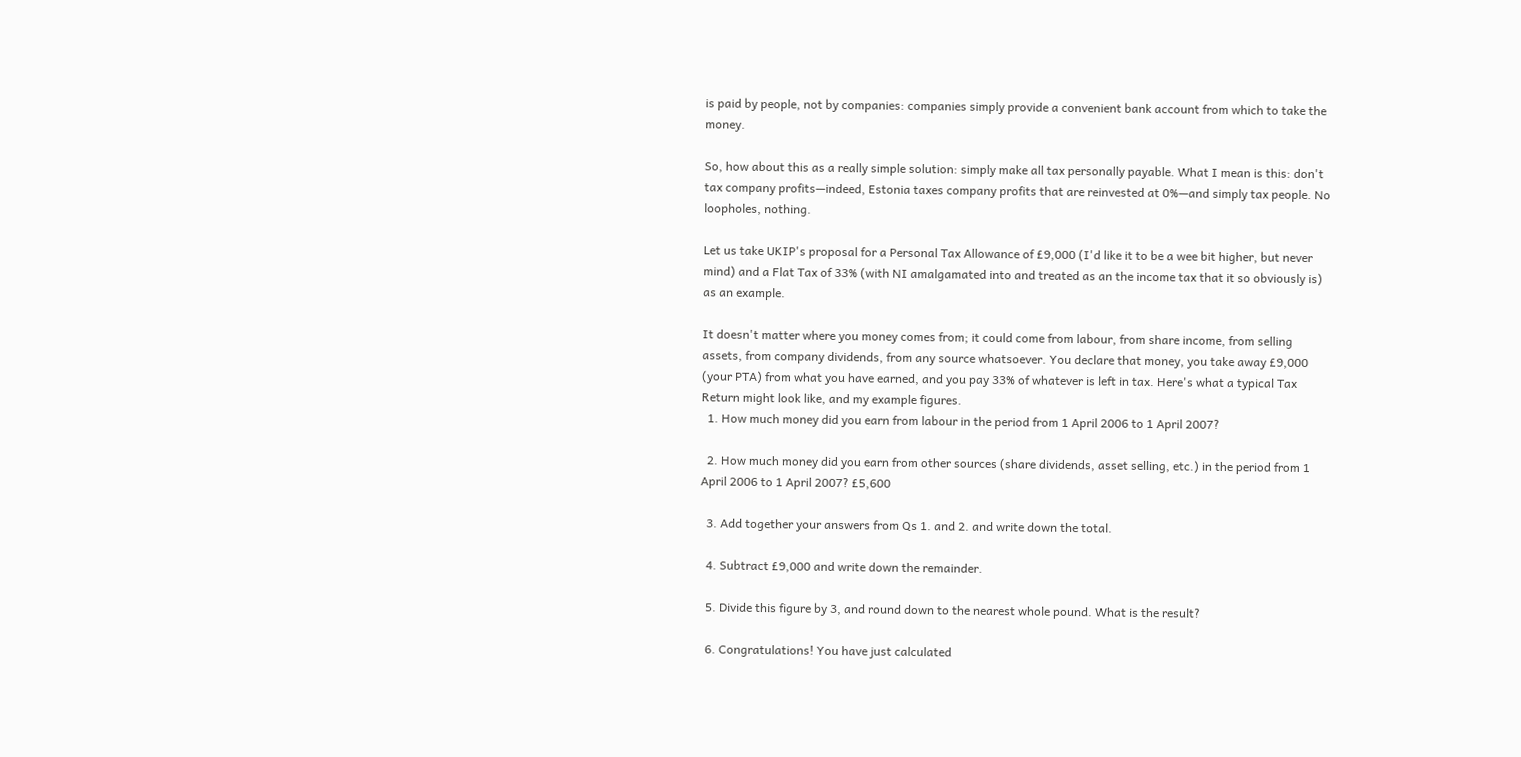is paid by people, not by companies: companies simply provide a convenient bank account from which to take the money.

So, how about this as a really simple solution: simply make all tax personally payable. What I mean is this: don't tax company profits—indeed, Estonia taxes company profits that are reinvested at 0%—and simply tax people. No loopholes, nothing.

Let us take UKIP's proposal for a Personal Tax Allowance of £9,000 (I'd like it to be a wee bit higher, but never mind) and a Flat Tax of 33% (with NI amalgamated into and treated as an the income tax that it so obviously is) as an example.

It doesn't matter where you money comes from; it could come from labour, from share income, from selling assets, from company dividends, from any source whatsoever. You declare that money, you take away £9,000 (your PTA) from what you have earned, and you pay 33% of whatever is left in tax. Here's what a typical Tax Return might look like, and my example figures.
  1. How much money did you earn from labour in the period from 1 April 2006 to 1 April 2007?

  2. How much money did you earn from other sources (share dividends, asset selling, etc.) in the period from 1 April 2006 to 1 April 2007? £5,600

  3. Add together your answers from Qs 1. and 2. and write down the total.

  4. Subtract £9,000 and write down the remainder.

  5. Divide this figure by 3, and round down to the nearest whole pound. What is the result?

  6. Congratulations! You have just calculated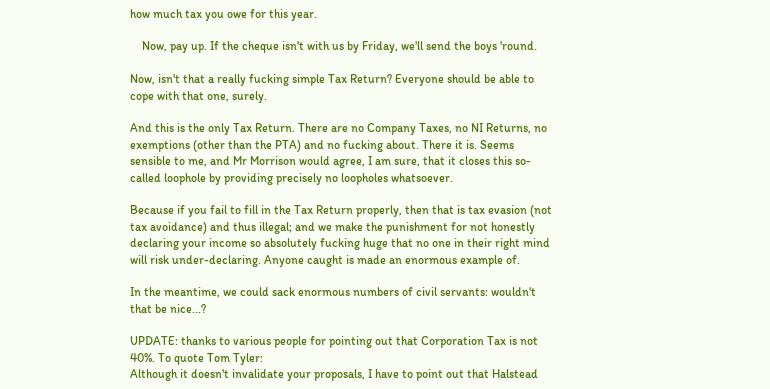how much tax you owe for this year.

    Now, pay up. If the cheque isn't with us by Friday, we'll send the boys 'round.

Now, isn't that a really fucking simple Tax Return? Everyone should be able to cope with that one, surely.

And this is the only Tax Return. There are no Company Taxes, no NI Returns, no exemptions (other than the PTA) and no fucking about. There it is. Seems sensible to me, and Mr Morrison would agree, I am sure, that it closes this so-called loophole by providing precisely no loopholes whatsoever.

Because if you fail to fill in the Tax Return properly, then that is tax evasion (not tax avoidance) and thus illegal; and we make the punishment for not honestly declaring your income so absolutely fucking huge that no one in their right mind will risk under-declaring. Anyone caught is made an enormous example of.

In the meantime, we could sack enormous numbers of civil servants: wouldn't that be nice...?

UPDATE: thanks to various people for pointing out that Corporation Tax is not 40%. To quote Tom Tyler:
Although it doesn't invalidate your proposals, I have to point out that Halstead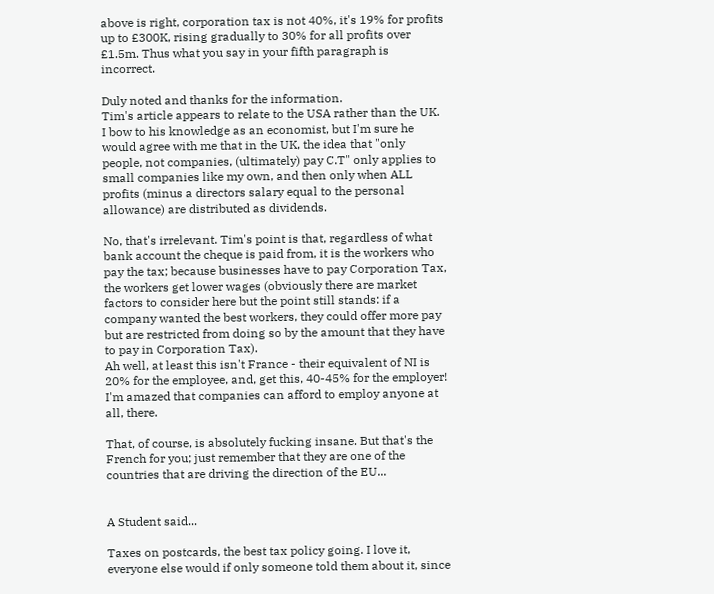above is right, corporation tax is not 40%, it's 19% for profits up to £300K, rising gradually to 30% for all profits over £1.5m. Thus what you say in your fifth paragraph is incorrect.

Duly noted and thanks for the information.
Tim's article appears to relate to the USA rather than the UK. I bow to his knowledge as an economist, but I'm sure he would agree with me that in the UK, the idea that "only people, not companies, (ultimately) pay C.T" only applies to small companies like my own, and then only when ALL profits (minus a directors salary equal to the personal allowance) are distributed as dividends.

No, that's irrelevant. Tim's point is that, regardless of what bank account the cheque is paid from, it is the workers who pay the tax; because businesses have to pay Corporation Tax, the workers get lower wages (obviously there are market factors to consider here but the point still stands: if a company wanted the best workers, they could offer more pay but are restricted from doing so by the amount that they have to pay in Corporation Tax).
Ah well, at least this isn't France - their equivalent of NI is 20% for the employee, and, get this, 40-45% for the employer! I'm amazed that companies can afford to employ anyone at all, there.

That, of course, is absolutely fucking insane. But that's the French for you; just remember that they are one of the countries that are driving the direction of the EU...


A Student said...

Taxes on postcards, the best tax policy going. I love it, everyone else would if only someone told them about it, since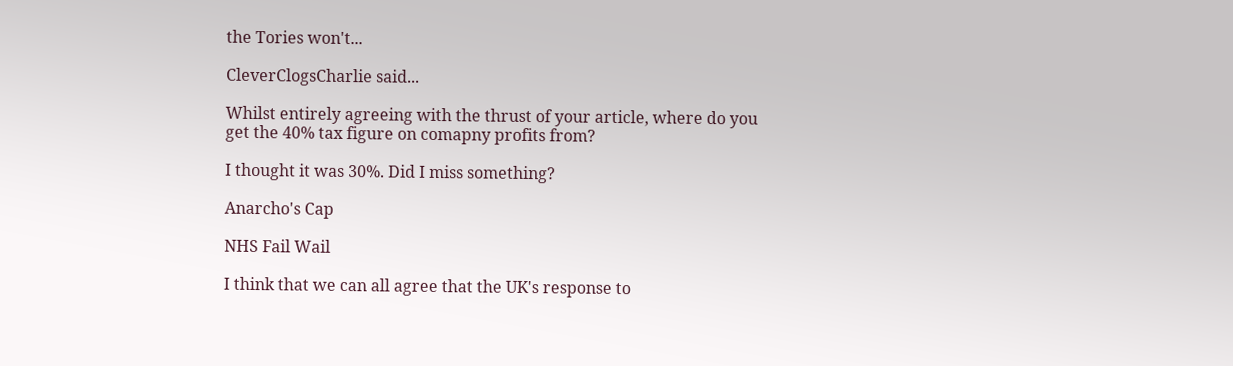the Tories won't...

CleverClogsCharlie said...

Whilst entirely agreeing with the thrust of your article, where do you get the 40% tax figure on comapny profits from?

I thought it was 30%. Did I miss something?

Anarcho's Cap

NHS Fail Wail

I think that we can all agree that the UK's response to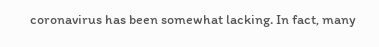coronavirus has been somewhat lacking. In fact, many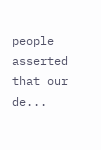people asserted that our de...